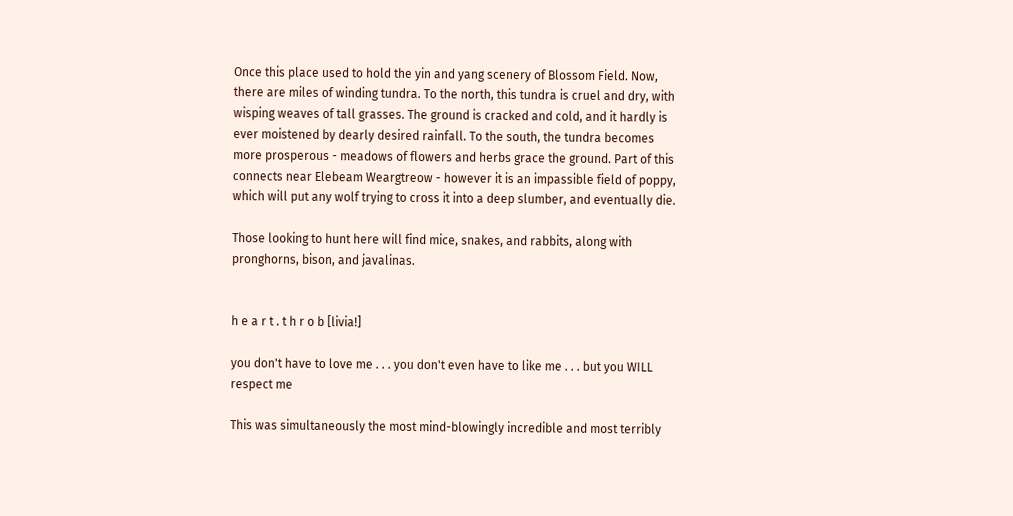Once this place used to hold the yin and yang scenery of Blossom Field. Now, there are miles of winding tundra. To the north, this tundra is cruel and dry, with wisping weaves of tall grasses. The ground is cracked and cold, and it hardly is ever moistened by dearly desired rainfall. To the south, the tundra becomes more prosperous - meadows of flowers and herbs grace the ground. Part of this connects near Elebeam Weargtreow - however it is an impassible field of poppy, which will put any wolf trying to cross it into a deep slumber, and eventually die.

Those looking to hunt here will find mice, snakes, and rabbits, along with pronghorns, bison, and javalinas.


h e a r t . t h r o b [livia!]

you don't have to love me . . . you don't even have to like me . . . but you WILL respect me

This was simultaneously the most mind-blowingly incredible and most terribly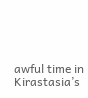awful time in Kirastasia’s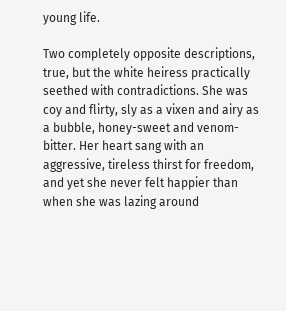young life.

Two completely opposite descriptions, true, but the white heiress practically seethed with contradictions. She was coy and flirty, sly as a vixen and airy as a bubble, honey-sweet and venom-bitter. Her heart sang with an aggressive, tireless thirst for freedom, and yet she never felt happier than when she was lazing around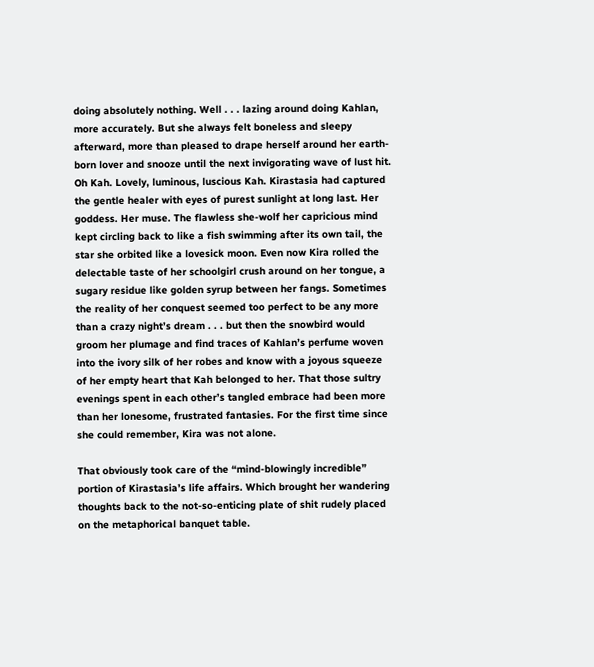doing absolutely nothing. Well . . . lazing around doing Kahlan, more accurately. But she always felt boneless and sleepy afterward, more than pleased to drape herself around her earth-born lover and snooze until the next invigorating wave of lust hit. Oh Kah. Lovely, luminous, luscious Kah. Kirastasia had captured the gentle healer with eyes of purest sunlight at long last. Her goddess. Her muse. The flawless she-wolf her capricious mind kept circling back to like a fish swimming after its own tail, the star she orbited like a lovesick moon. Even now Kira rolled the delectable taste of her schoolgirl crush around on her tongue, a sugary residue like golden syrup between her fangs. Sometimes the reality of her conquest seemed too perfect to be any more than a crazy night’s dream . . . but then the snowbird would groom her plumage and find traces of Kahlan’s perfume woven into the ivory silk of her robes and know with a joyous squeeze of her empty heart that Kah belonged to her. That those sultry evenings spent in each other’s tangled embrace had been more than her lonesome, frustrated fantasies. For the first time since she could remember, Kira was not alone.

That obviously took care of the “mind-blowingly incredible” portion of Kirastasia’s life affairs. Which brought her wandering thoughts back to the not-so-enticing plate of shit rudely placed on the metaphorical banquet table.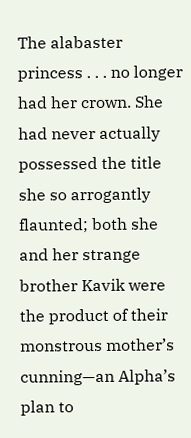The alabaster princess . . . no longer had her crown. She had never actually possessed the title she so arrogantly flaunted; both she and her strange brother Kavik were the product of their monstrous mother’s cunning—an Alpha’s plan to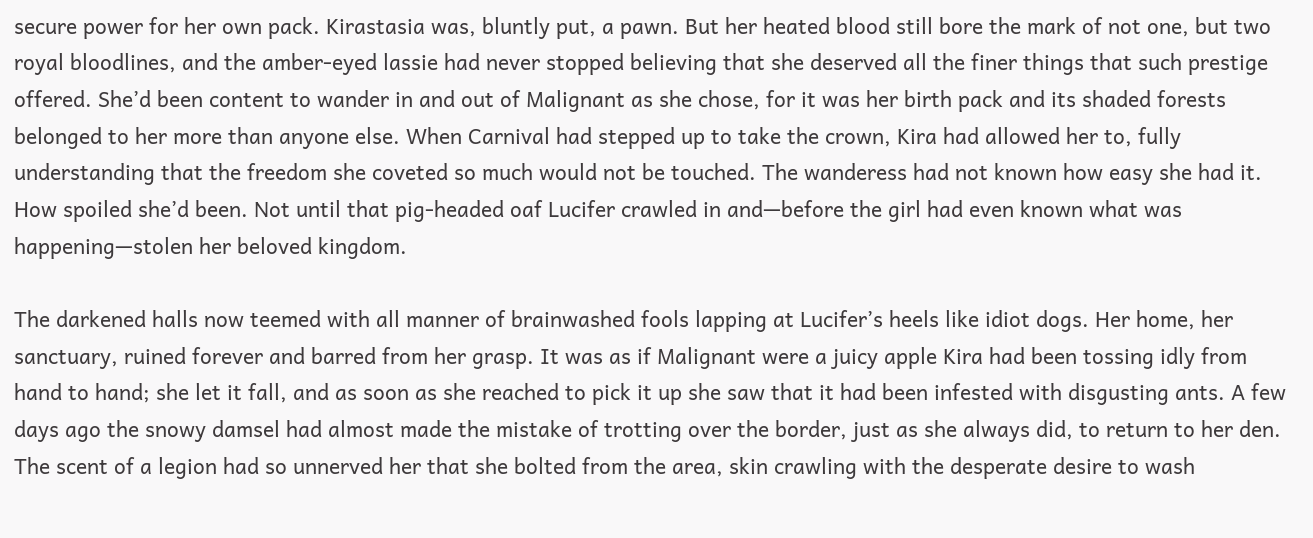secure power for her own pack. Kirastasia was, bluntly put, a pawn. But her heated blood still bore the mark of not one, but two royal bloodlines, and the amber-eyed lassie had never stopped believing that she deserved all the finer things that such prestige offered. She’d been content to wander in and out of Malignant as she chose, for it was her birth pack and its shaded forests belonged to her more than anyone else. When Carnival had stepped up to take the crown, Kira had allowed her to, fully understanding that the freedom she coveted so much would not be touched. The wanderess had not known how easy she had it. How spoiled she’d been. Not until that pig-headed oaf Lucifer crawled in and—before the girl had even known what was happening—stolen her beloved kingdom.

The darkened halls now teemed with all manner of brainwashed fools lapping at Lucifer’s heels like idiot dogs. Her home, her sanctuary, ruined forever and barred from her grasp. It was as if Malignant were a juicy apple Kira had been tossing idly from hand to hand; she let it fall, and as soon as she reached to pick it up she saw that it had been infested with disgusting ants. A few days ago the snowy damsel had almost made the mistake of trotting over the border, just as she always did, to return to her den. The scent of a legion had so unnerved her that she bolted from the area, skin crawling with the desperate desire to wash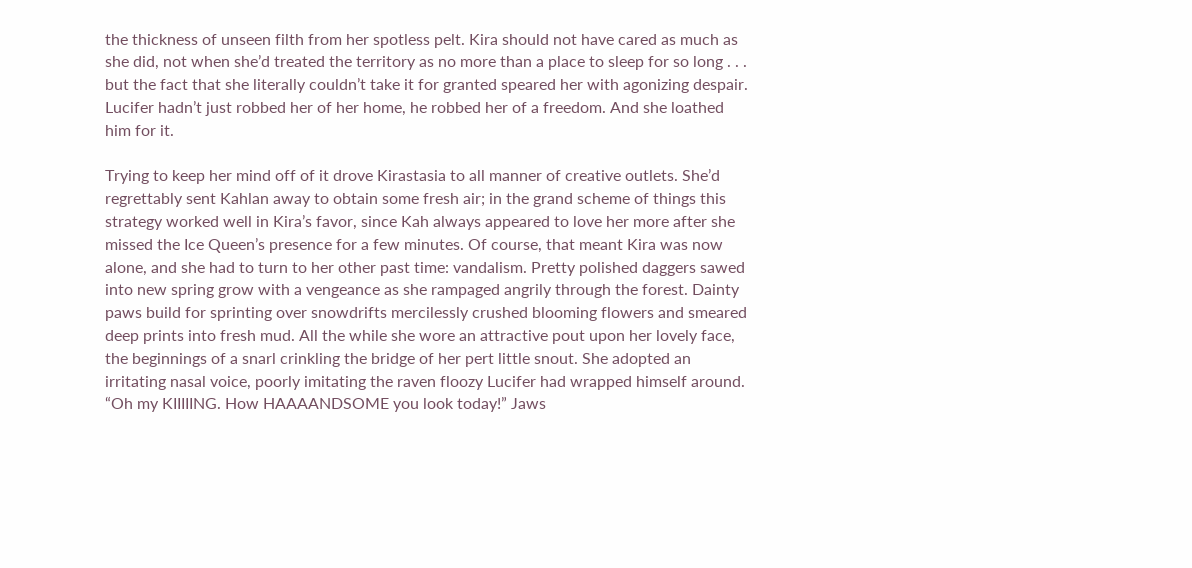the thickness of unseen filth from her spotless pelt. Kira should not have cared as much as she did, not when she’d treated the territory as no more than a place to sleep for so long . . . but the fact that she literally couldn’t take it for granted speared her with agonizing despair. Lucifer hadn’t just robbed her of her home, he robbed her of a freedom. And she loathed him for it.

Trying to keep her mind off of it drove Kirastasia to all manner of creative outlets. She’d regrettably sent Kahlan away to obtain some fresh air; in the grand scheme of things this strategy worked well in Kira’s favor, since Kah always appeared to love her more after she missed the Ice Queen’s presence for a few minutes. Of course, that meant Kira was now alone, and she had to turn to her other past time: vandalism. Pretty polished daggers sawed into new spring grow with a vengeance as she rampaged angrily through the forest. Dainty paws build for sprinting over snowdrifts mercilessly crushed blooming flowers and smeared deep prints into fresh mud. All the while she wore an attractive pout upon her lovely face, the beginnings of a snarl crinkling the bridge of her pert little snout. She adopted an irritating nasal voice, poorly imitating the raven floozy Lucifer had wrapped himself around. “Oh my KIIIIING. How HAAAANDSOME you look today!” Jaws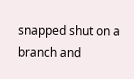snapped shut on a branch and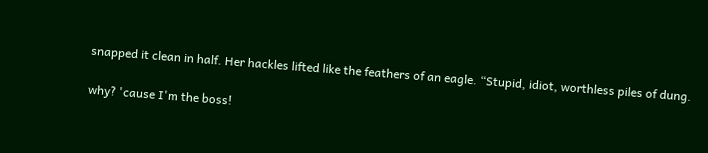snapped it clean in half. Her hackles lifted like the feathers of an eagle. “Stupid, idiot, worthless piles of dung.

why? 'cause I'm the boss!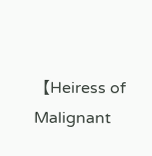【Heiress of Malignant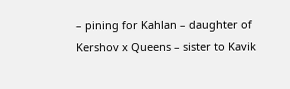– pining for Kahlan – daughter of Kershov x Queens – sister to Kavik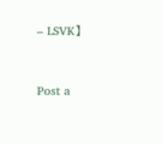– LSVK】


Post a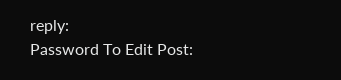reply:
Password To Edit Post: